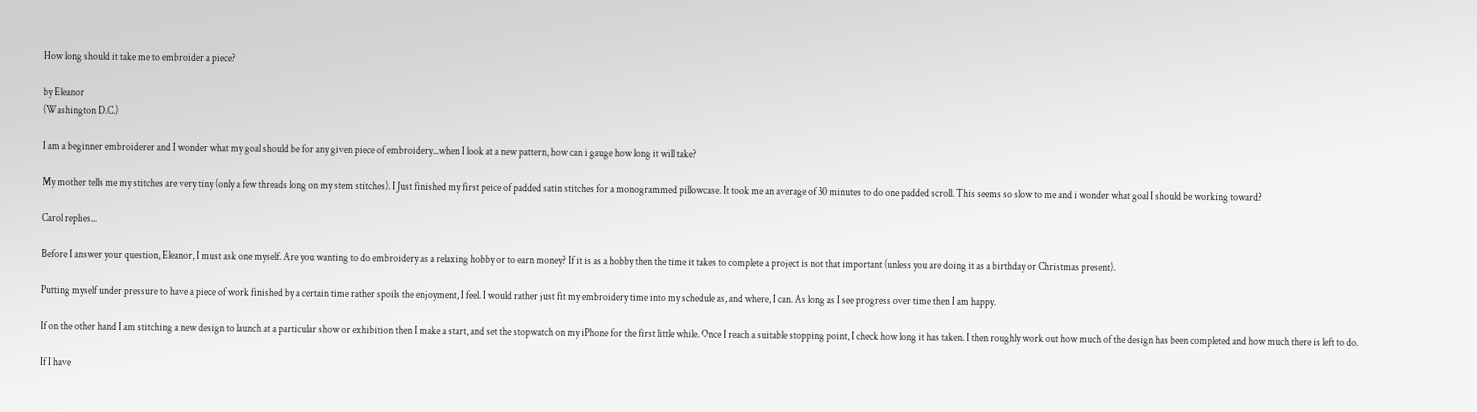How long should it take me to embroider a piece?

by Eleanor
(Washington D.C.)

I am a beginner embroiderer and I wonder what my goal should be for any given piece of embroidery...when I look at a new pattern, how can i gauge how long it will take?

My mother tells me my stitches are very tiny (only a few threads long on my stem stitches). I Just finished my first peice of padded satin stitches for a monogrammed pillowcase. It took me an average of 30 minutes to do one padded scroll. This seems so slow to me and i wonder what goal I should be working toward?

Carol replies...

Before I answer your question, Eleanor, I must ask one myself. Are you wanting to do embroidery as a relaxing hobby or to earn money? If it is as a hobby then the time it takes to complete a project is not that important (unless you are doing it as a birthday or Christmas present).

Putting myself under pressure to have a piece of work finished by a certain time rather spoils the enjoyment, I feel. I would rather just fit my embroidery time into my schedule as, and where, I can. As long as I see progress over time then I am happy.

If on the other hand I am stitching a new design to launch at a particular show or exhibition then I make a start, and set the stopwatch on my iPhone for the first little while. Once I reach a suitable stopping point, I check how long it has taken. I then roughly work out how much of the design has been completed and how much there is left to do.

If I have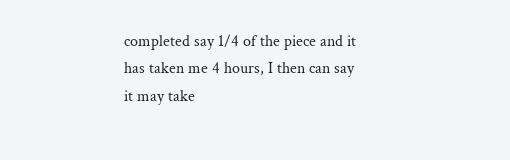completed say 1/4 of the piece and it has taken me 4 hours, I then can say it may take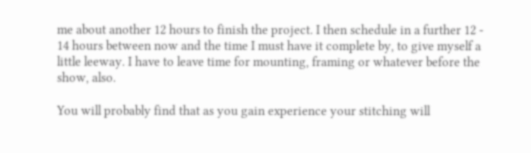me about another 12 hours to finish the project. I then schedule in a further 12 - 14 hours between now and the time I must have it complete by, to give myself a little leeway. I have to leave time for mounting, framing or whatever before the show, also.

You will probably find that as you gain experience your stitching will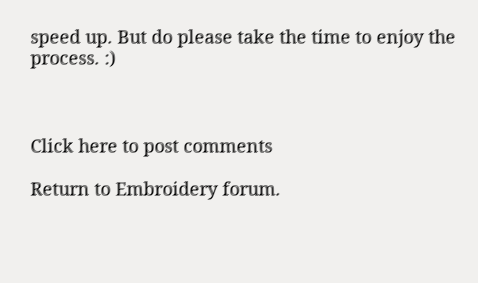speed up. But do please take the time to enjoy the process. :)



Click here to post comments

Return to Embroidery forum.